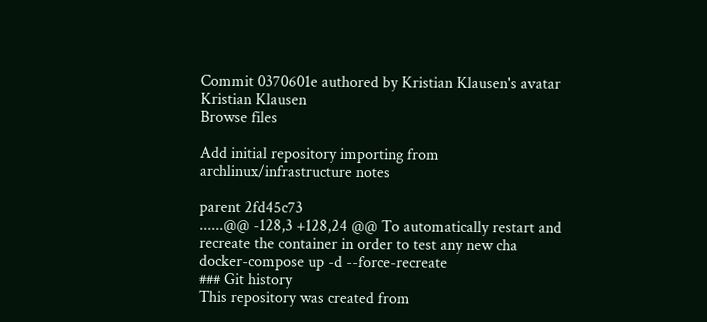Commit 0370601e authored by Kristian Klausen's avatar Kristian Klausen
Browse files

Add initial repository importing from archlinux/infrastructure notes

parent 2fd45c73
......@@ -128,3 +128,24 @@ To automatically restart and recreate the container in order to test any new cha
docker-compose up -d --force-recreate
### Git history
This repository was created from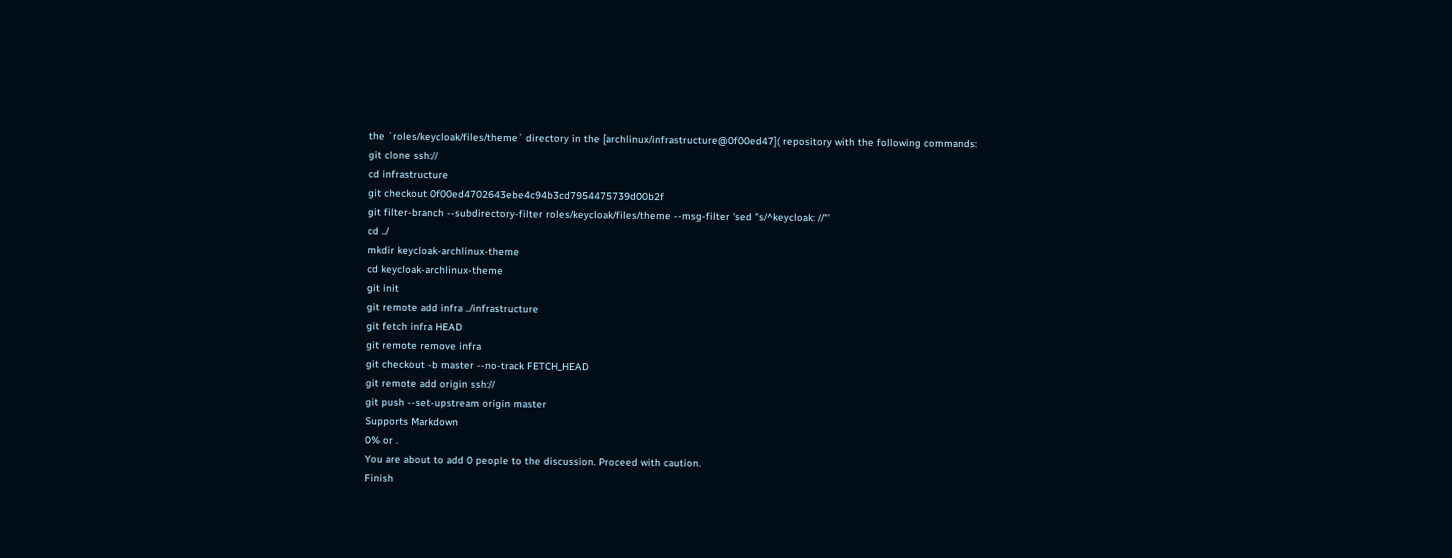the `roles/keycloak/files/theme` directory in the [archlinux/infrastructure@0f00ed47]( repository with the following commands:
git clone ssh://
cd infrastructure
git checkout 0f00ed4702643ebe4c94b3cd7954475739d00b2f
git filter-branch --subdirectory-filter roles/keycloak/files/theme --msg-filter 'sed "s/^keycloak: //"'
cd ../
mkdir keycloak-archlinux-theme
cd keycloak-archlinux-theme
git init
git remote add infra ../infrastructure
git fetch infra HEAD
git remote remove infra
git checkout -b master --no-track FETCH_HEAD
git remote add origin ssh://
git push --set-upstream origin master
Supports Markdown
0% or .
You are about to add 0 people to the discussion. Proceed with caution.
Finish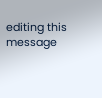editing this message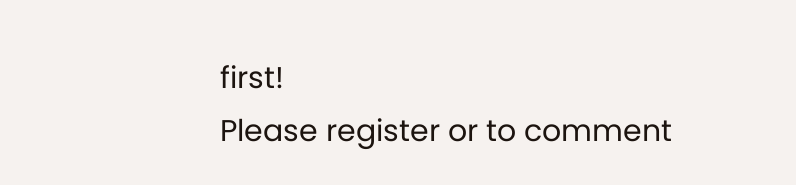first!
Please register or to comment